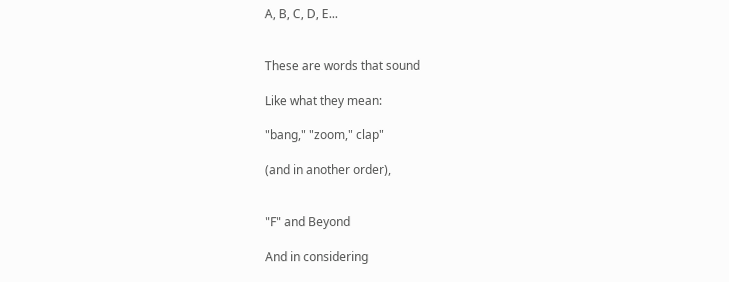A, B, C, D, E...


These are words that sound

Like what they mean:

"bang," "zoom," clap"

(and in another order),


"F" and Beyond

And in considering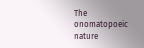The onomatopoeic nature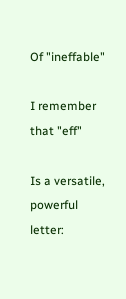Of "ineffable"

I remember that "eff"

Is a versatile, powerful letter: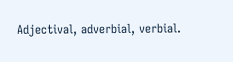Adjectival, adverbial, verbial.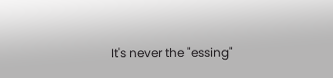It's never the "essing"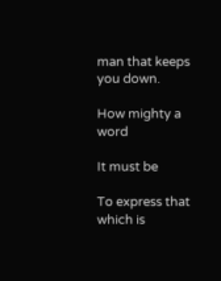man that keeps you down.

How mighty a word

It must be

To express that which is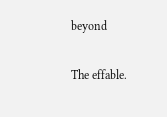beyond

The effable.